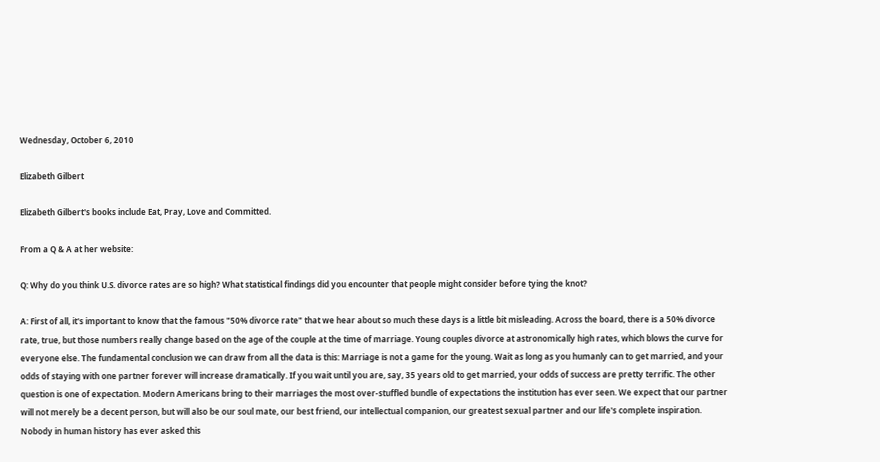Wednesday, October 6, 2010

Elizabeth Gilbert

Elizabeth Gilbert's books include Eat, Pray, Love and Committed.

From a Q & A at her website:

Q: Why do you think U.S. divorce rates are so high? What statistical findings did you encounter that people might consider before tying the knot?

A: First of all, it's important to know that the famous "50% divorce rate" that we hear about so much these days is a little bit misleading. Across the board, there is a 50% divorce rate, true, but those numbers really change based on the age of the couple at the time of marriage. Young couples divorce at astronomically high rates, which blows the curve for everyone else. The fundamental conclusion we can draw from all the data is this: Marriage is not a game for the young. Wait as long as you humanly can to get married, and your odds of staying with one partner forever will increase dramatically. If you wait until you are, say, 35 years old to get married, your odds of success are pretty terrific. The other question is one of expectation. Modern Americans bring to their marriages the most over-stuffled bundle of expectations the institution has ever seen. We expect that our partner will not merely be a decent person, but will also be our soul mate, our best friend, our intellectual companion, our greatest sexual partner and our life's complete inspiration. Nobody in human history has ever asked this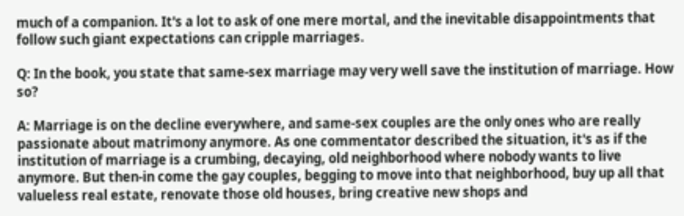much of a companion. It's a lot to ask of one mere mortal, and the inevitable disappointments that follow such giant expectations can cripple marriages.

Q: In the book, you state that same-sex marriage may very well save the institution of marriage. How so?

A: Marriage is on the decline everywhere, and same-sex couples are the only ones who are really passionate about matrimony anymore. As one commentator described the situation, it's as if the institution of marriage is a crumbing, decaying, old neighborhood where nobody wants to live anymore. But then-in come the gay couples, begging to move into that neighborhood, buy up all that valueless real estate, renovate those old houses, bring creative new shops and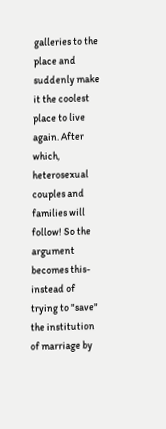galleries to the place and suddenly make it the coolest place to live again. After which, heterosexual couples and families will follow! So the argument becomes this-instead of trying to "save" the institution of marriage by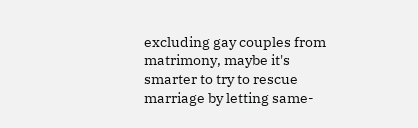excluding gay couples from matrimony, maybe it's smarter to try to rescue marriage by letting same-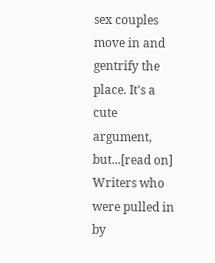sex couples move in and gentrify the place. It's a cute argument, but...[read on]
Writers who were pulled in by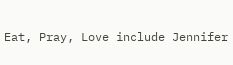Eat, Pray, Love include Jennifer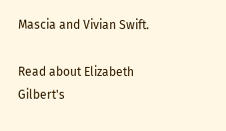Mascia and Vivian Swift.

Read about Elizabeth Gilbert's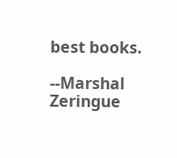best books.

--Marshal Zeringue